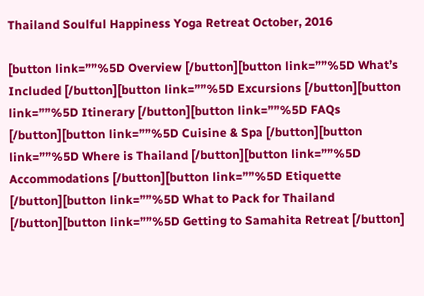Thailand Soulful Happiness Yoga Retreat October, 2016

[button link=””%5D Overview [/button][button link=””%5D What’s Included [/button][button link=””%5D Excursions [/button][button link=””%5D Itinerary [/button][button link=””%5D FAQs [/button][button link=””%5D Cuisine & Spa [/button][button link=””%5D Where is Thailand [/button][button link=””%5D Accommodations [/button][button link=””%5D Etiquette [/button][button link=””%5D What to Pack for Thailand [/button][button link=””%5D Getting to Samahita Retreat [/button]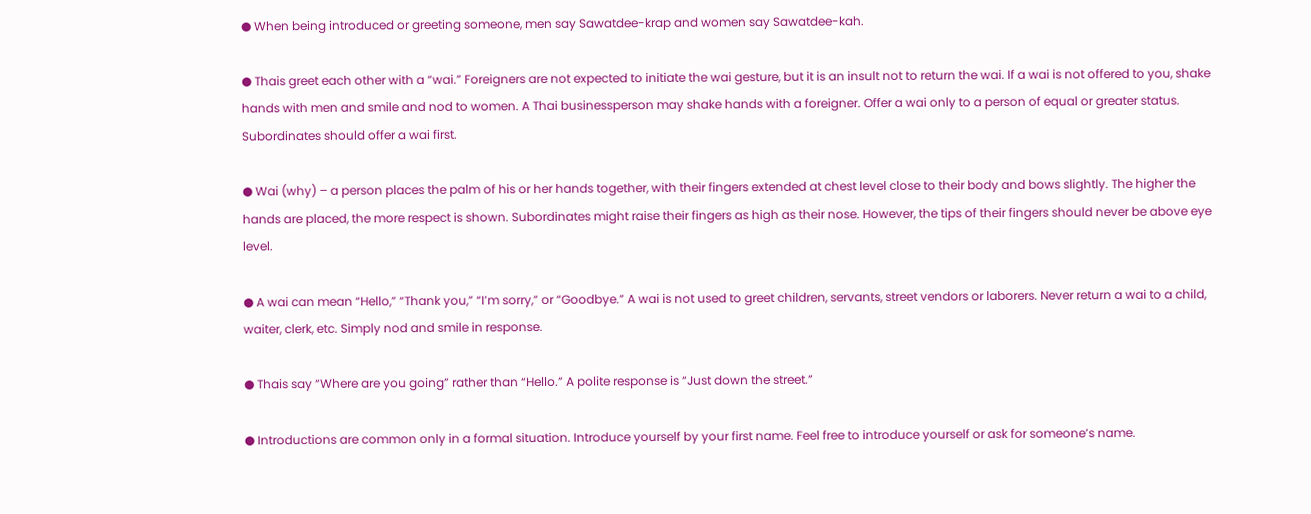● When being introduced or greeting someone, men say Sawatdee-krap and women say Sawatdee-kah.

● Thais greet each other with a “wai.” Foreigners are not expected to initiate the wai gesture, but it is an insult not to return the wai. If a wai is not offered to you, shake hands with men and smile and nod to women. A Thai businessperson may shake hands with a foreigner. Offer a wai only to a person of equal or greater status. Subordinates should offer a wai first.

● Wai (why) – a person places the palm of his or her hands together, with their fingers extended at chest level close to their body and bows slightly. The higher the hands are placed, the more respect is shown. Subordinates might raise their fingers as high as their nose. However, the tips of their fingers should never be above eye level.

● A wai can mean “Hello,” “Thank you,” “I’m sorry,” or “Goodbye.” A wai is not used to greet children, servants, street vendors or laborers. Never return a wai to a child, waiter, clerk, etc. Simply nod and smile in response.

● Thais say “Where are you going” rather than “Hello.” A polite response is “Just down the street.”

● Introductions are common only in a formal situation. Introduce yourself by your first name. Feel free to introduce yourself or ask for someone’s name.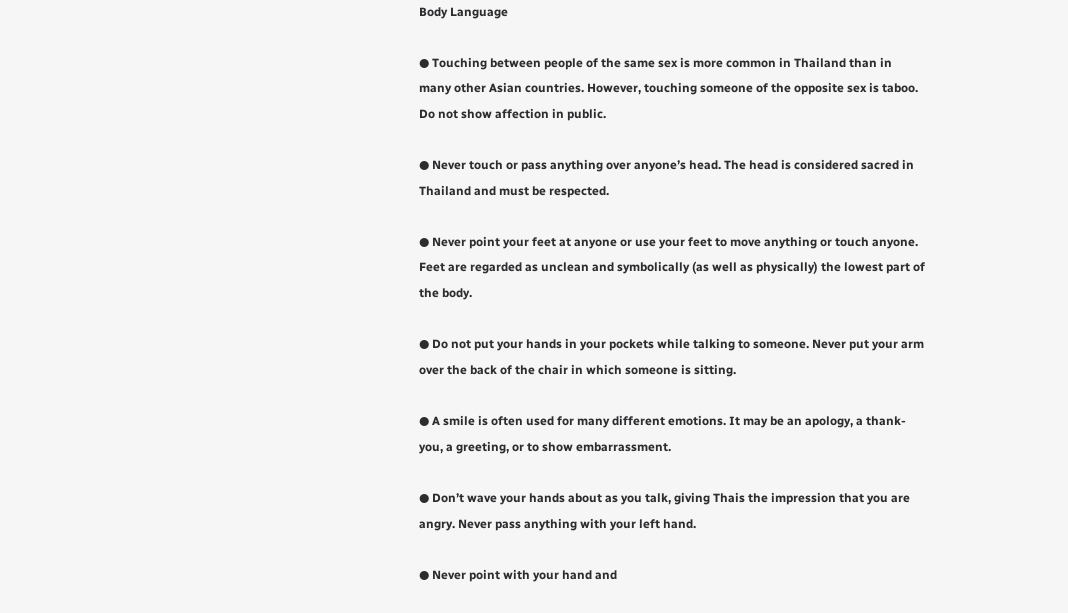Body Language

● Touching between people of the same sex is more common in Thailand than in many other Asian countries. However, touching someone of the opposite sex is taboo. Do not show affection in public.

● Never touch or pass anything over anyone’s head. The head is considered sacred in Thailand and must be respected.

● Never point your feet at anyone or use your feet to move anything or touch anyone. Feet are regarded as unclean and symbolically (as well as physically) the lowest part of the body.

● Do not put your hands in your pockets while talking to someone. Never put your arm over the back of the chair in which someone is sitting.

● A smile is often used for many different emotions. It may be an apology, a thank-you, a greeting, or to show embarrassment.

● Don’t wave your hands about as you talk, giving Thais the impression that you are angry. Never pass anything with your left hand.

● Never point with your hand and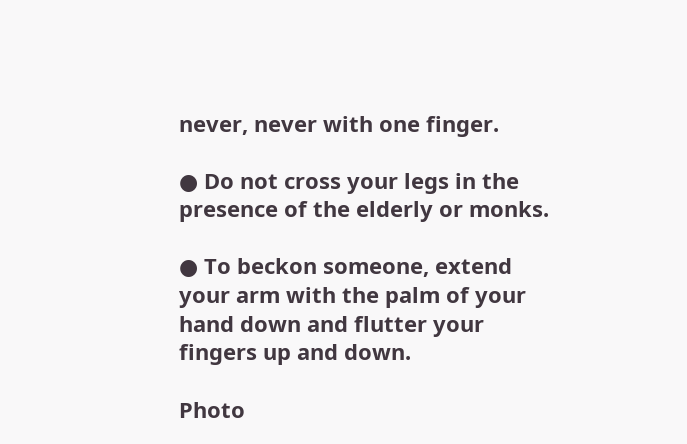never, never with one finger.

● Do not cross your legs in the presence of the elderly or monks.

● To beckon someone, extend your arm with the palm of your hand down and flutter your fingers up and down.

Photo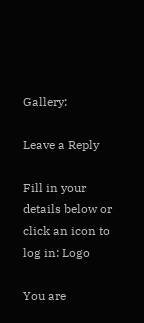Gallery:

Leave a Reply

Fill in your details below or click an icon to log in: Logo

You are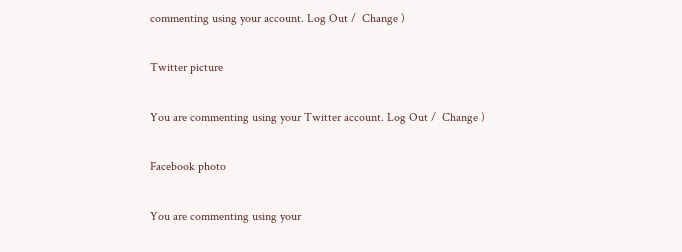commenting using your account. Log Out /  Change )

Twitter picture

You are commenting using your Twitter account. Log Out /  Change )

Facebook photo

You are commenting using your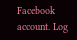Facebook account. Log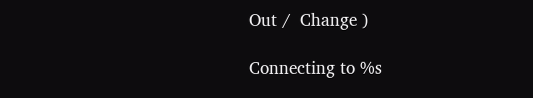Out /  Change )

Connecting to %s